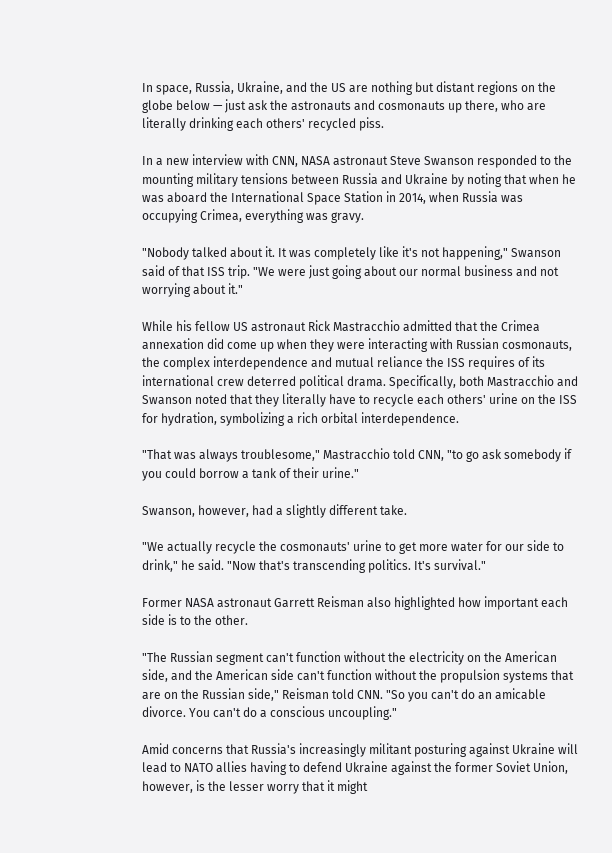In space, Russia, Ukraine, and the US are nothing but distant regions on the globe below — just ask the astronauts and cosmonauts up there, who are literally drinking each others' recycled piss.

In a new interview with CNN, NASA astronaut Steve Swanson responded to the mounting military tensions between Russia and Ukraine by noting that when he was aboard the International Space Station in 2014, when Russia was occupying Crimea, everything was gravy.

"Nobody talked about it. It was completely like it's not happening," Swanson said of that ISS trip. "We were just going about our normal business and not worrying about it."

While his fellow US astronaut Rick Mastracchio admitted that the Crimea annexation did come up when they were interacting with Russian cosmonauts, the complex interdependence and mutual reliance the ISS requires of its international crew deterred political drama. Specifically, both Mastracchio and Swanson noted that they literally have to recycle each others' urine on the ISS for hydration, symbolizing a rich orbital interdependence.

"That was always troublesome," Mastracchio told CNN, "to go ask somebody if you could borrow a tank of their urine."

Swanson, however, had a slightly different take.

"We actually recycle the cosmonauts' urine to get more water for our side to drink," he said. "Now that's transcending politics. It's survival."

Former NASA astronaut Garrett Reisman also highlighted how important each side is to the other.

"The Russian segment can't function without the electricity on the American side, and the American side can't function without the propulsion systems that are on the Russian side," Reisman told CNN. "So you can't do an amicable divorce. You can't do a conscious uncoupling."

Amid concerns that Russia's increasingly militant posturing against Ukraine will lead to NATO allies having to defend Ukraine against the former Soviet Union, however, is the lesser worry that it might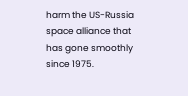harm the US-Russia space alliance that has gone smoothly since 1975.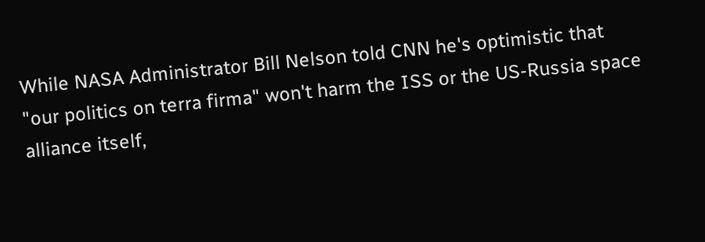While NASA Administrator Bill Nelson told CNN he's optimistic that "our politics on terra firma" won't harm the ISS or the US-Russia space alliance itself,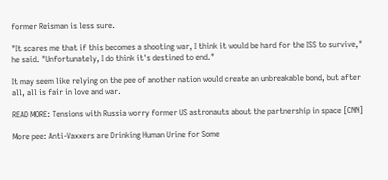former Reisman is less sure.

"It scares me that if this becomes a shooting war, I think it would be hard for the ISS to survive," he said. "Unfortunately, I do think it's destined to end."

It may seem like relying on the pee of another nation would create an unbreakable bond, but after all, all is fair in love and war.

READ MORE: Tensions with Russia worry former US astronauts about the partnership in space [CNN]

More pee: Anti-Vaxxers are Drinking Human Urine for Some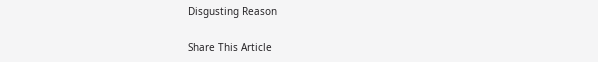Disgusting Reason

Share This Article